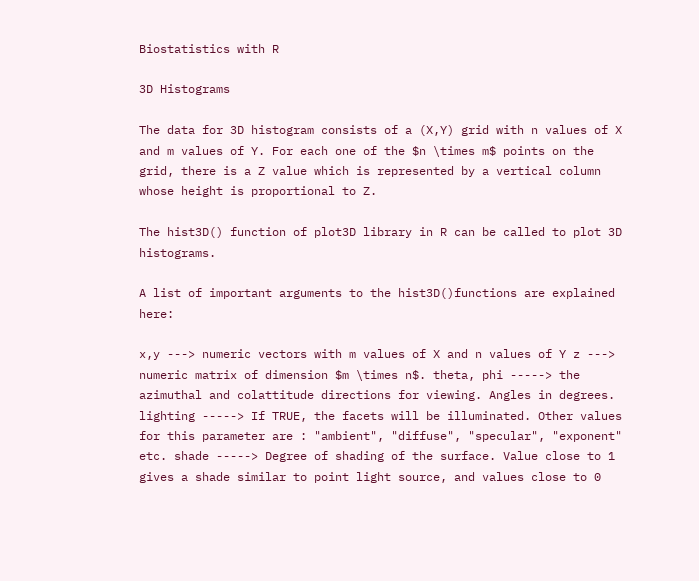Biostatistics with R

3D Histograms

The data for 3D histogram consists of a (X,Y) grid with n values of X and m values of Y. For each one of the $n \times m$ points on the grid, there is a Z value which is represented by a vertical column whose height is proportional to Z.

The hist3D() function of plot3D library in R can be called to plot 3D histograms.

A list of important arguments to the hist3D()functions are explained here:

x,y ---> numeric vectors with m values of X and n values of Y z ---> numeric matrix of dimension $m \times n$. theta, phi -----> the azimuthal and colattitude directions for viewing. Angles in degrees. lighting -----> If TRUE, the facets will be illuminated. Other values for this parameter are : "ambient", "diffuse", "specular", "exponent" etc. shade -----> Degree of shading of the surface. Value close to 1 gives a shade similar to point light source, and values close to 0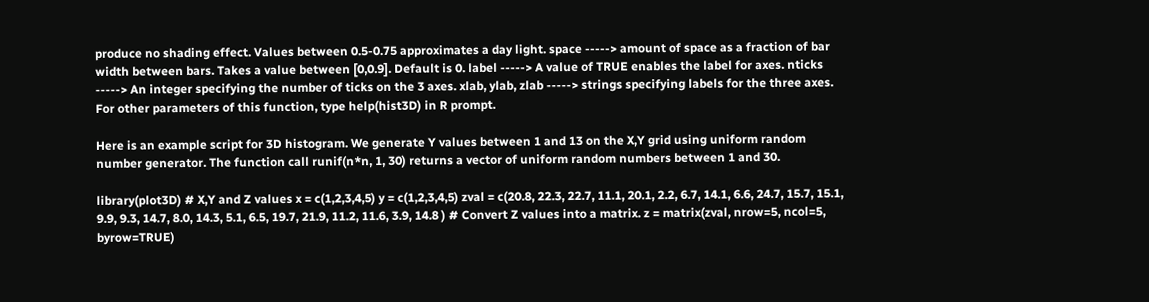produce no shading effect. Values between 0.5-0.75 approximates a day light. space -----> amount of space as a fraction of bar width between bars. Takes a value between [0,0.9]. Default is 0. label -----> A value of TRUE enables the label for axes. nticks -----> An integer specifying the number of ticks on the 3 axes. xlab, ylab, zlab -----> strings specifying labels for the three axes. For other parameters of this function, type help(hist3D) in R prompt.

Here is an example script for 3D histogram. We generate Y values between 1 and 13 on the X,Y grid using uniform random number generator. The function call runif(n*n, 1, 30) returns a vector of uniform random numbers between 1 and 30.

library(plot3D) # X,Y and Z values x = c(1,2,3,4,5) y = c(1,2,3,4,5) zval = c(20.8, 22.3, 22.7, 11.1, 20.1, 2.2, 6.7, 14.1, 6.6, 24.7, 15.7, 15.1, 9.9, 9.3, 14.7, 8.0, 14.3, 5.1, 6.5, 19.7, 21.9, 11.2, 11.6, 3.9, 14.8 ) # Convert Z values into a matrix. z = matrix(zval, nrow=5, ncol=5, byrow=TRUE)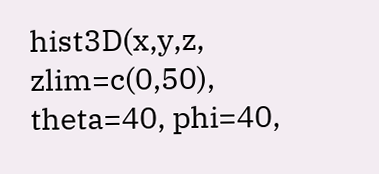hist3D(x,y,z, zlim=c(0,50), theta=40, phi=40,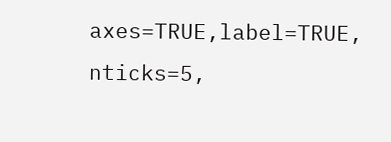axes=TRUE,label=TRUE, nticks=5,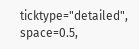ticktype="detailed", space=0.5,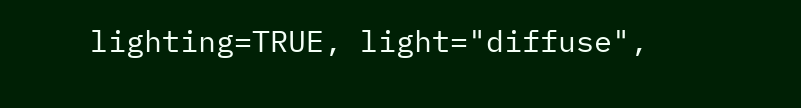lighting=TRUE, light="diffuse",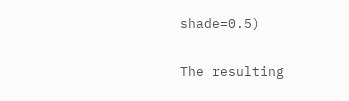shade=0.5)

The resulting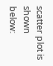scatter plot is shown below: